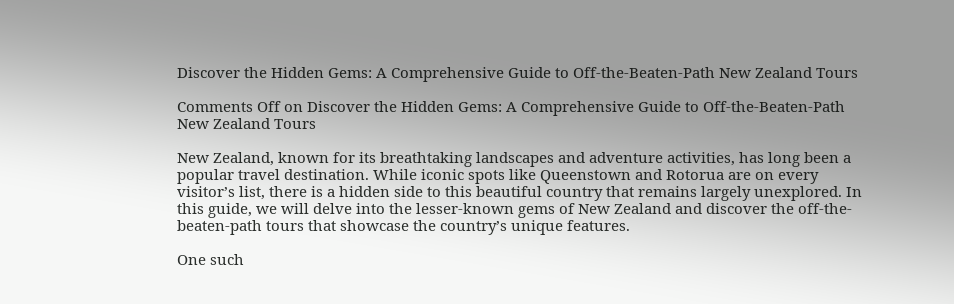Discover the Hidden Gems: A Comprehensive Guide to Off-the-Beaten-Path New Zealand Tours

Comments Off on Discover the Hidden Gems: A Comprehensive Guide to Off-the-Beaten-Path New Zealand Tours

New Zealand, known for its breathtaking landscapes and adventure activities, has long been a popular travel destination. While iconic spots like Queenstown and Rotorua are on every visitor’s list, there is a hidden side to this beautiful country that remains largely unexplored. In this guide, we will delve into the lesser-known gems of New Zealand and discover the off-the-beaten-path tours that showcase the country’s unique features.

One such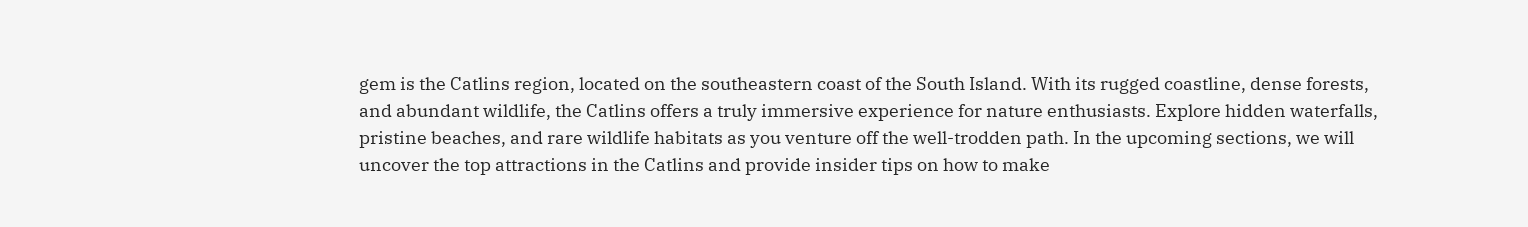gem is the Catlins region, located on the southeastern coast of the South Island. With its rugged coastline, dense forests, and abundant wildlife, the Catlins offers a truly immersive experience for nature enthusiasts. Explore hidden waterfalls, pristine beaches, and rare wildlife habitats as you venture off the well-trodden path. In the upcoming sections, we will uncover the top attractions in the Catlins and provide insider tips on how to make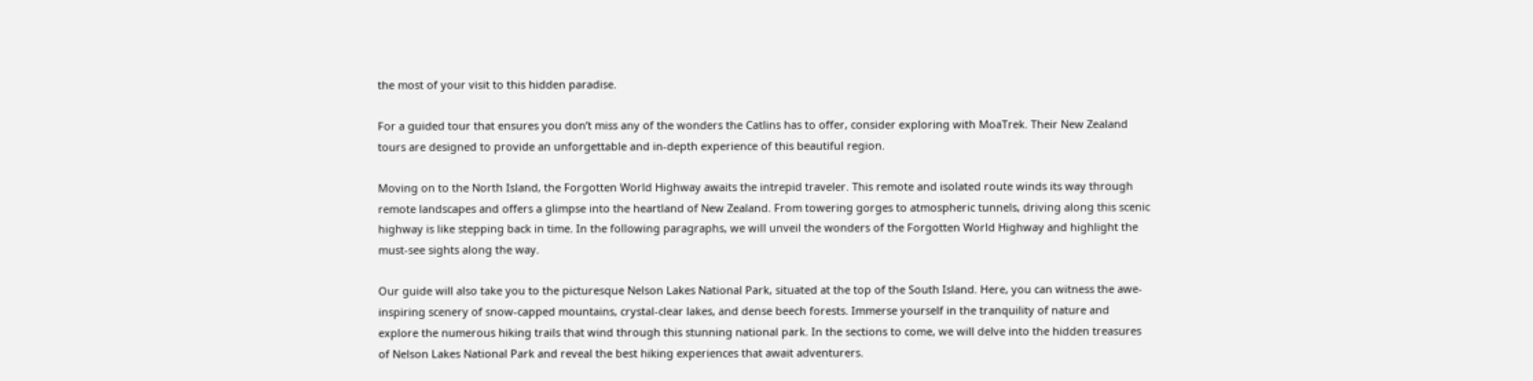the most of your visit to this hidden paradise.

For a guided tour that ensures you don’t miss any of the wonders the Catlins has to offer, consider exploring with MoaTrek. Their New Zealand tours are designed to provide an unforgettable and in-depth experience of this beautiful region.

Moving on to the North Island, the Forgotten World Highway awaits the intrepid traveler. This remote and isolated route winds its way through remote landscapes and offers a glimpse into the heartland of New Zealand. From towering gorges to atmospheric tunnels, driving along this scenic highway is like stepping back in time. In the following paragraphs, we will unveil the wonders of the Forgotten World Highway and highlight the must-see sights along the way.

Our guide will also take you to the picturesque Nelson Lakes National Park, situated at the top of the South Island. Here, you can witness the awe-inspiring scenery of snow-capped mountains, crystal-clear lakes, and dense beech forests. Immerse yourself in the tranquility of nature and explore the numerous hiking trails that wind through this stunning national park. In the sections to come, we will delve into the hidden treasures of Nelson Lakes National Park and reveal the best hiking experiences that await adventurers.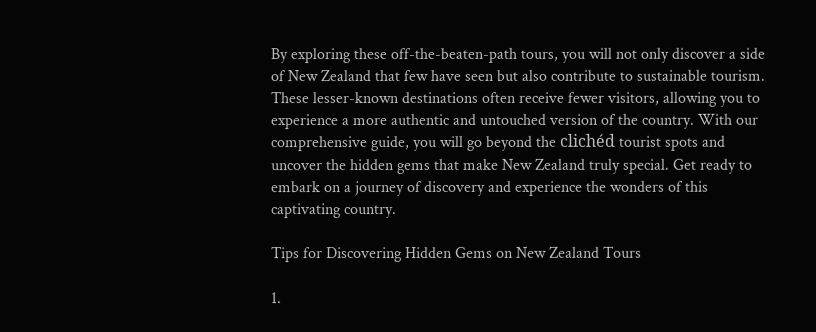By exploring these off-the-beaten-path tours, you will not only discover a side of New Zealand that few have seen but also contribute to sustainable tourism. These lesser-known destinations often receive fewer visitors, allowing you to experience a more authentic and untouched version of the country. With our comprehensive guide, you will go beyond the clichéd tourist spots and uncover the hidden gems that make New Zealand truly special. Get ready to embark on a journey of discovery and experience the wonders of this captivating country.

Tips for Discovering Hidden Gems on New Zealand Tours

1.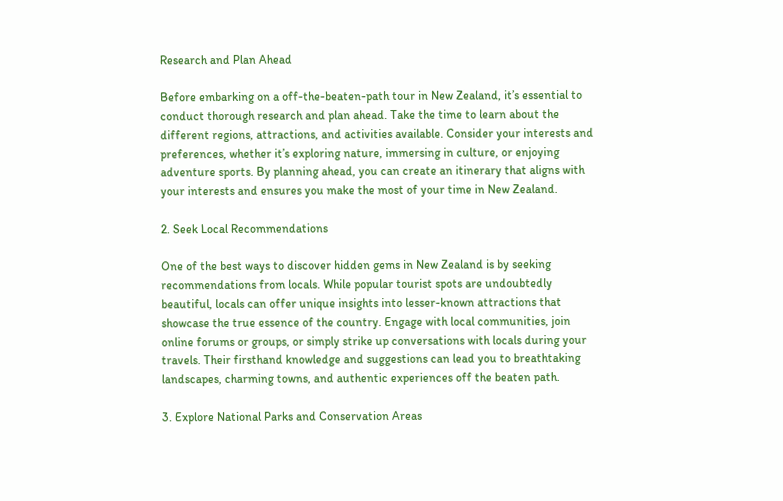Research and Plan Ahead

Before embarking on a off-the-beaten-path tour in New Zealand, it’s essential to conduct thorough research and plan ahead. Take the time to learn about the different regions, attractions, and activities available. Consider your interests and preferences, whether it’s exploring nature, immersing in culture, or enjoying adventure sports. By planning ahead, you can create an itinerary that aligns with your interests and ensures you make the most of your time in New Zealand.

2. Seek Local Recommendations

One of the best ways to discover hidden gems in New Zealand is by seeking recommendations from locals. While popular tourist spots are undoubtedly beautiful, locals can offer unique insights into lesser-known attractions that showcase the true essence of the country. Engage with local communities, join online forums or groups, or simply strike up conversations with locals during your travels. Their firsthand knowledge and suggestions can lead you to breathtaking landscapes, charming towns, and authentic experiences off the beaten path.

3. Explore National Parks and Conservation Areas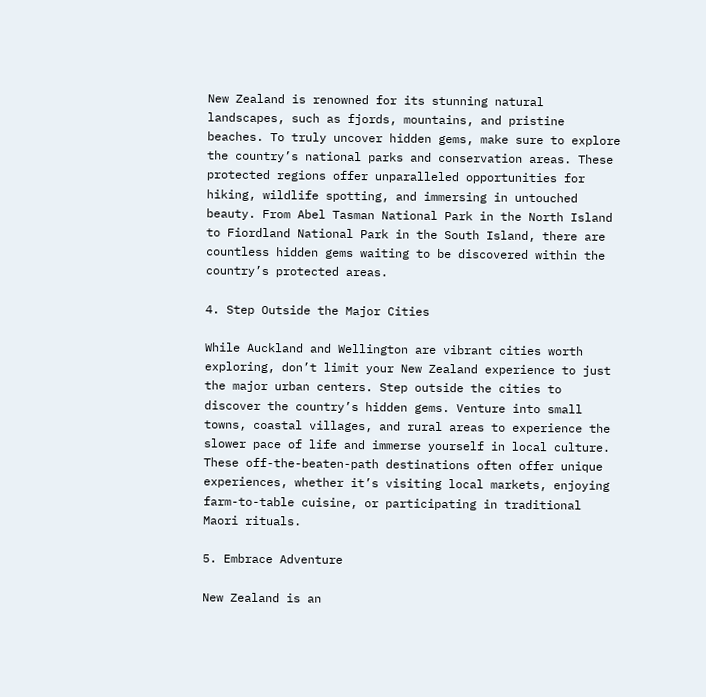New Zealand is renowned for its stunning natural landscapes, such as fjords, mountains, and pristine beaches. To truly uncover hidden gems, make sure to explore the country’s national parks and conservation areas. These protected regions offer unparalleled opportunities for hiking, wildlife spotting, and immersing in untouched beauty. From Abel Tasman National Park in the North Island to Fiordland National Park in the South Island, there are countless hidden gems waiting to be discovered within the country’s protected areas.

4. Step Outside the Major Cities

While Auckland and Wellington are vibrant cities worth exploring, don’t limit your New Zealand experience to just the major urban centers. Step outside the cities to discover the country’s hidden gems. Venture into small towns, coastal villages, and rural areas to experience the slower pace of life and immerse yourself in local culture. These off-the-beaten-path destinations often offer unique experiences, whether it’s visiting local markets, enjoying farm-to-table cuisine, or participating in traditional Maori rituals.

5. Embrace Adventure

New Zealand is an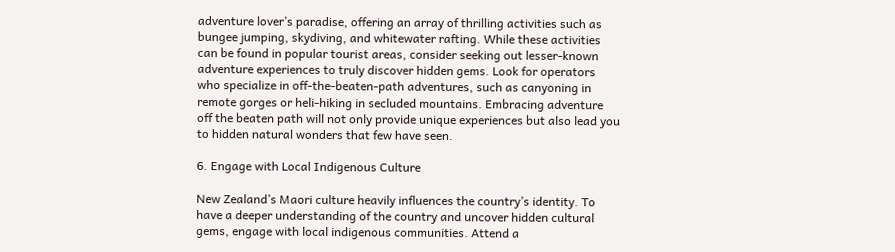adventure lover’s paradise, offering an array of thrilling activities such as bungee jumping, skydiving, and whitewater rafting. While these activities can be found in popular tourist areas, consider seeking out lesser-known adventure experiences to truly discover hidden gems. Look for operators who specialize in off-the-beaten-path adventures, such as canyoning in remote gorges or heli-hiking in secluded mountains. Embracing adventure off the beaten path will not only provide unique experiences but also lead you to hidden natural wonders that few have seen.

6. Engage with Local Indigenous Culture

New Zealand’s Maori culture heavily influences the country’s identity. To have a deeper understanding of the country and uncover hidden cultural gems, engage with local indigenous communities. Attend a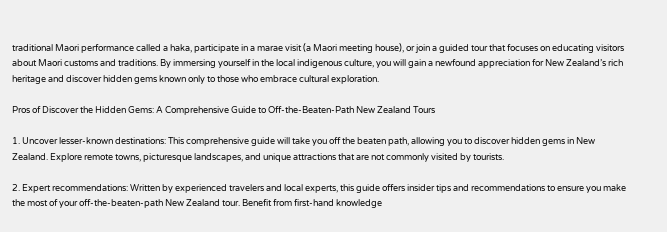traditional Maori performance called a haka, participate in a marae visit (a Maori meeting house), or join a guided tour that focuses on educating visitors about Maori customs and traditions. By immersing yourself in the local indigenous culture, you will gain a newfound appreciation for New Zealand’s rich heritage and discover hidden gems known only to those who embrace cultural exploration.

Pros of Discover the Hidden Gems: A Comprehensive Guide to Off-the-Beaten-Path New Zealand Tours

1. Uncover lesser-known destinations: This comprehensive guide will take you off the beaten path, allowing you to discover hidden gems in New Zealand. Explore remote towns, picturesque landscapes, and unique attractions that are not commonly visited by tourists.

2. Expert recommendations: Written by experienced travelers and local experts, this guide offers insider tips and recommendations to ensure you make the most of your off-the-beaten-path New Zealand tour. Benefit from first-hand knowledge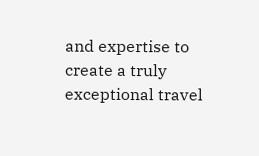and expertise to create a truly exceptional travel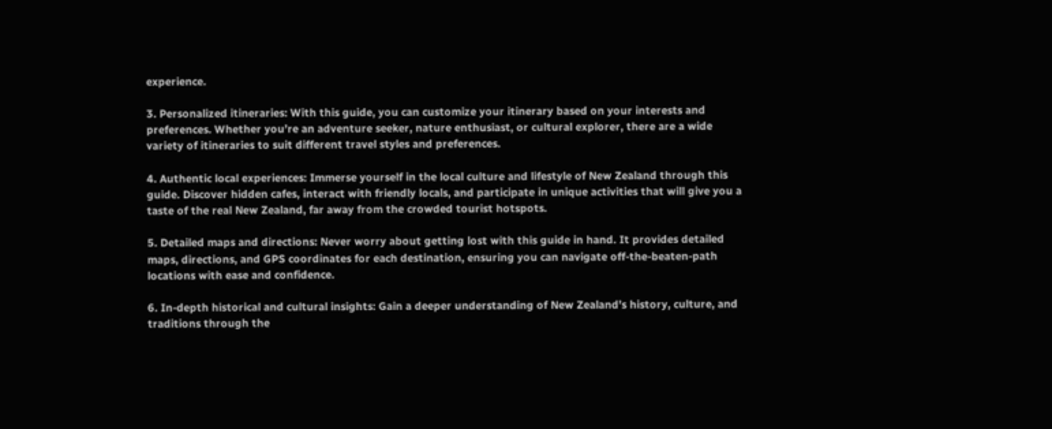experience.

3. Personalized itineraries: With this guide, you can customize your itinerary based on your interests and preferences. Whether you’re an adventure seeker, nature enthusiast, or cultural explorer, there are a wide variety of itineraries to suit different travel styles and preferences.

4. Authentic local experiences: Immerse yourself in the local culture and lifestyle of New Zealand through this guide. Discover hidden cafes, interact with friendly locals, and participate in unique activities that will give you a taste of the real New Zealand, far away from the crowded tourist hotspots.

5. Detailed maps and directions: Never worry about getting lost with this guide in hand. It provides detailed maps, directions, and GPS coordinates for each destination, ensuring you can navigate off-the-beaten-path locations with ease and confidence.

6. In-depth historical and cultural insights: Gain a deeper understanding of New Zealand’s history, culture, and traditions through the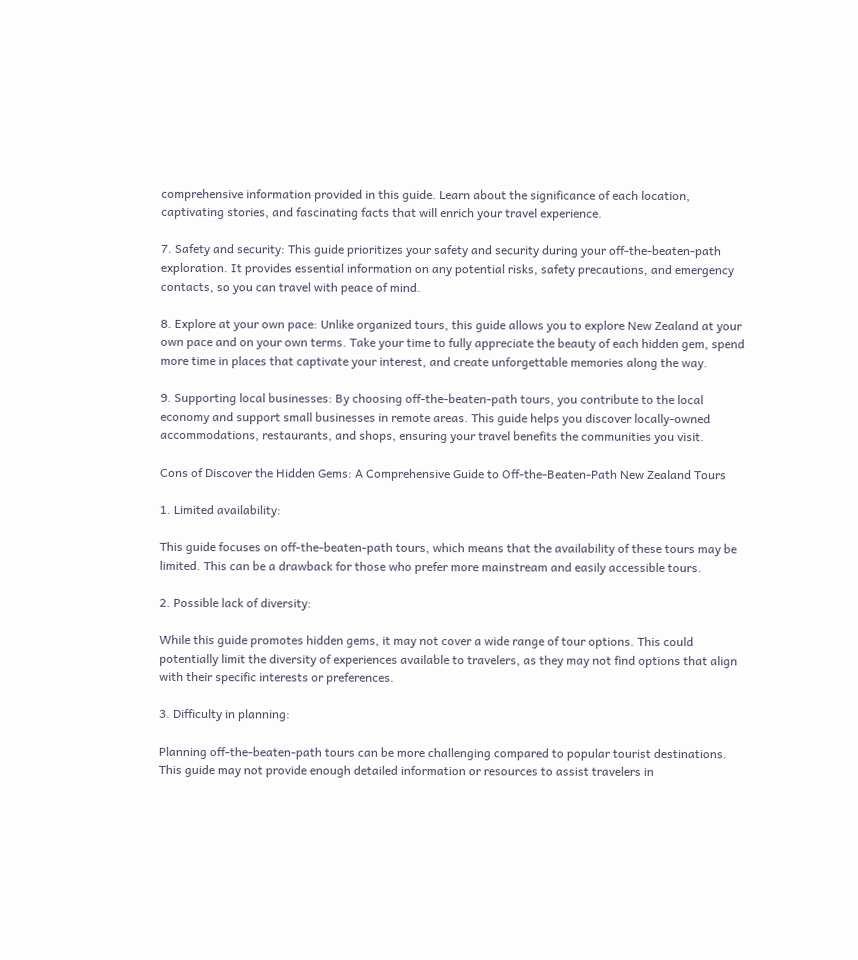comprehensive information provided in this guide. Learn about the significance of each location, captivating stories, and fascinating facts that will enrich your travel experience.

7. Safety and security: This guide prioritizes your safety and security during your off-the-beaten-path exploration. It provides essential information on any potential risks, safety precautions, and emergency contacts, so you can travel with peace of mind.

8. Explore at your own pace: Unlike organized tours, this guide allows you to explore New Zealand at your own pace and on your own terms. Take your time to fully appreciate the beauty of each hidden gem, spend more time in places that captivate your interest, and create unforgettable memories along the way.

9. Supporting local businesses: By choosing off-the-beaten-path tours, you contribute to the local economy and support small businesses in remote areas. This guide helps you discover locally-owned accommodations, restaurants, and shops, ensuring your travel benefits the communities you visit.

Cons of Discover the Hidden Gems: A Comprehensive Guide to Off-the-Beaten-Path New Zealand Tours

1. Limited availability:

This guide focuses on off-the-beaten-path tours, which means that the availability of these tours may be limited. This can be a drawback for those who prefer more mainstream and easily accessible tours.

2. Possible lack of diversity:

While this guide promotes hidden gems, it may not cover a wide range of tour options. This could potentially limit the diversity of experiences available to travelers, as they may not find options that align with their specific interests or preferences.

3. Difficulty in planning:

Planning off-the-beaten-path tours can be more challenging compared to popular tourist destinations. This guide may not provide enough detailed information or resources to assist travelers in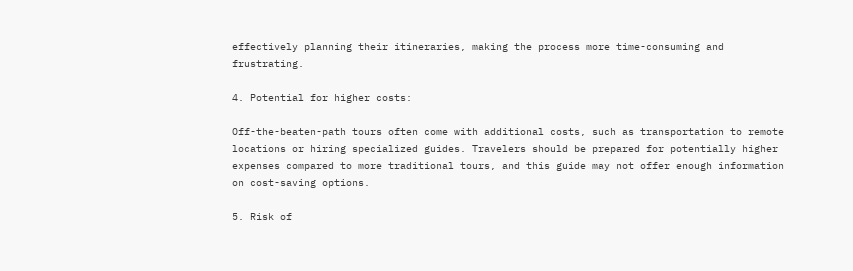effectively planning their itineraries, making the process more time-consuming and frustrating.

4. Potential for higher costs:

Off-the-beaten-path tours often come with additional costs, such as transportation to remote locations or hiring specialized guides. Travelers should be prepared for potentially higher expenses compared to more traditional tours, and this guide may not offer enough information on cost-saving options.

5. Risk of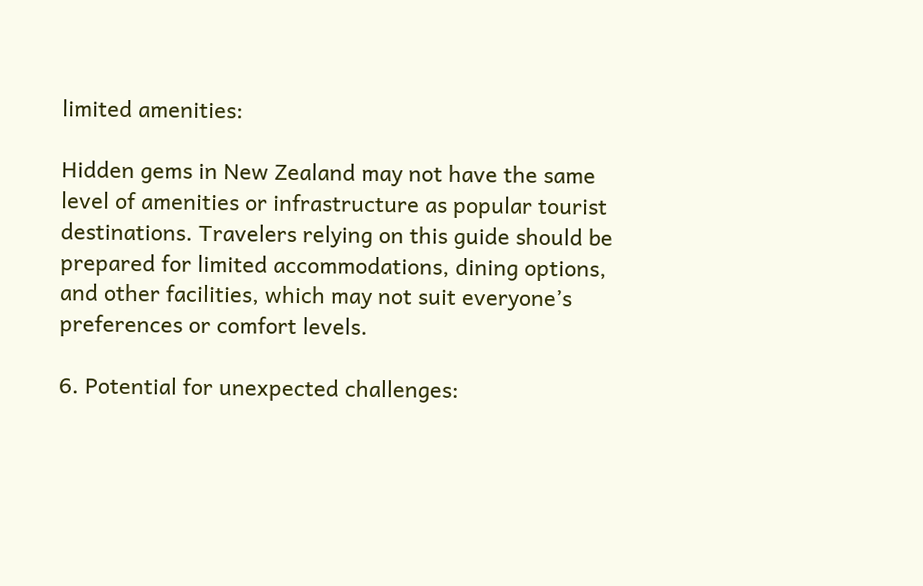limited amenities:

Hidden gems in New Zealand may not have the same level of amenities or infrastructure as popular tourist destinations. Travelers relying on this guide should be prepared for limited accommodations, dining options, and other facilities, which may not suit everyone’s preferences or comfort levels.

6. Potential for unexpected challenges: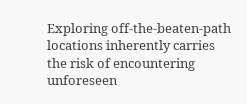Exploring off-the-beaten-path locations inherently carries the risk of encountering unforeseen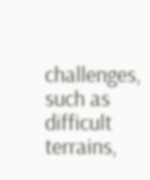challenges, such as difficult terrains,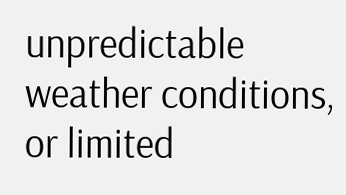unpredictable weather conditions, or limited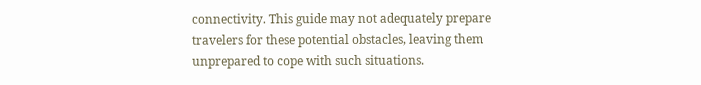connectivity. This guide may not adequately prepare travelers for these potential obstacles, leaving them unprepared to cope with such situations.